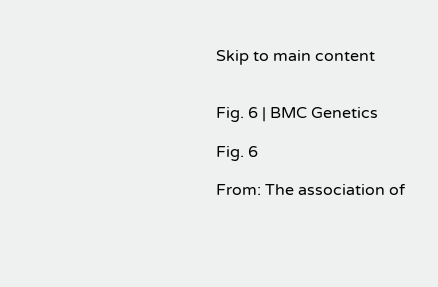Skip to main content


Fig. 6 | BMC Genetics

Fig. 6

From: The association of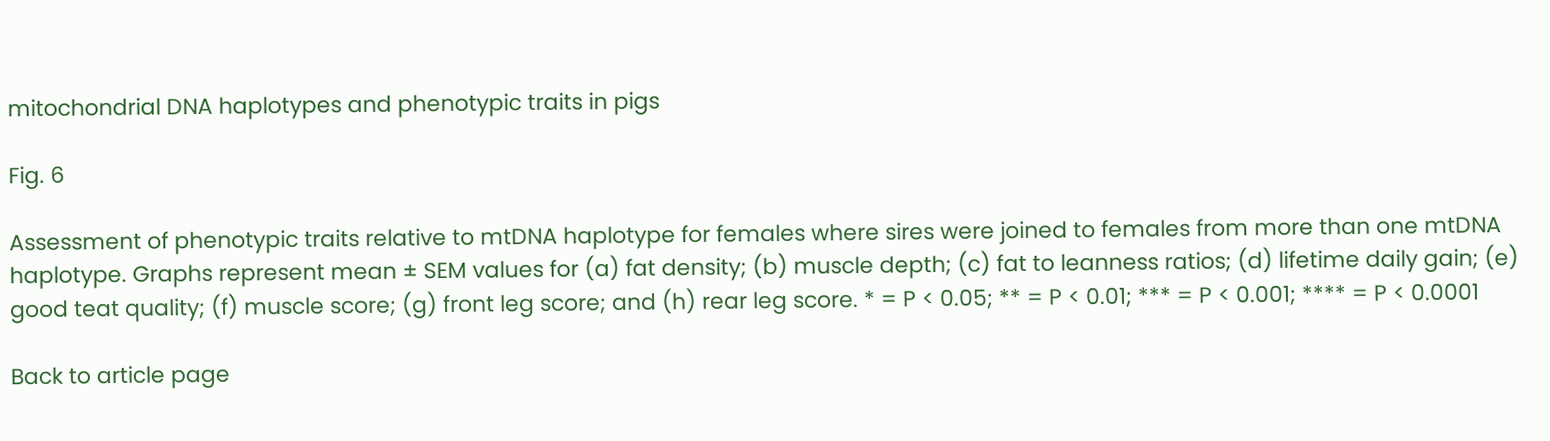mitochondrial DNA haplotypes and phenotypic traits in pigs

Fig. 6

Assessment of phenotypic traits relative to mtDNA haplotype for females where sires were joined to females from more than one mtDNA haplotype. Graphs represent mean ± SEM values for (a) fat density; (b) muscle depth; (c) fat to leanness ratios; (d) lifetime daily gain; (e) good teat quality; (f) muscle score; (g) front leg score; and (h) rear leg score. * = P < 0.05; ** = P < 0.01; *** = P < 0.001; **** = P < 0.0001

Back to article page